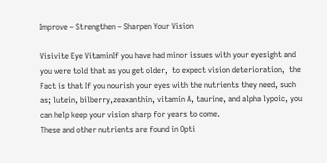Improve – Strengthen – Sharpen Your Vision

Visivite Eye VitaminIf you have had minor issues with your eyesight and you were told that as you get older,  to expect vision deterioration,  the Fact is that If you nourish your eyes with the nutrients they need, such as; lutein, bilberry,zeaxanthin, vitamin A, taurine, and alpha lypoic, you can help keep your vision sharp for years to come.
These and other nutrients are found in Opti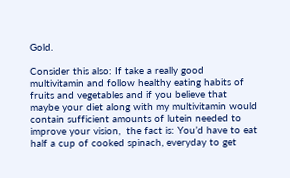Gold.

Consider this also: If take a really good multivitamin and follow healthy eating habits of fruits and vegetables and if you believe that maybe your diet along with my multivitamin would contain sufficient amounts of lutein needed to improve your vision,  the fact is: You’d have to eat half a cup of cooked spinach, everyday to get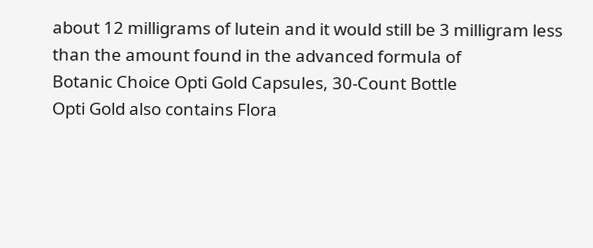about 12 milligrams of lutein and it would still be 3 milligram less than the amount found in the advanced formula of
Botanic Choice Opti Gold Capsules, 30-Count Bottle
Opti Gold also contains Flora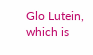Glo Lutein, which is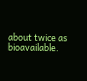about twice as bioavailable.